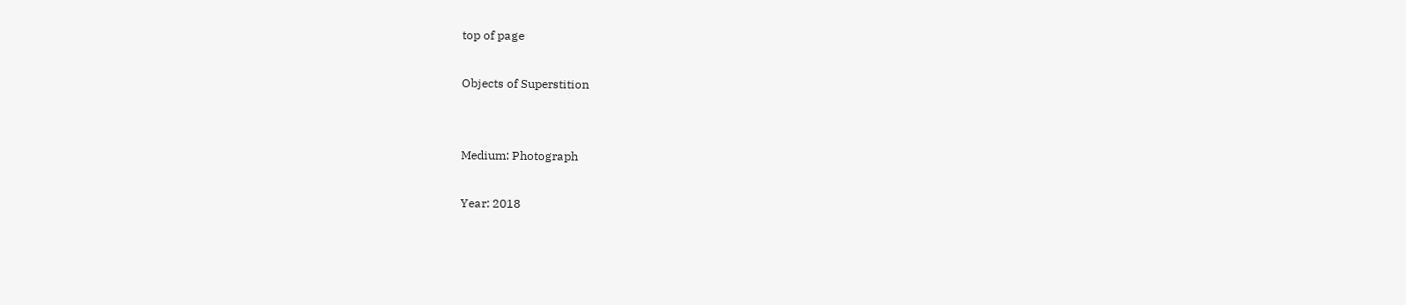top of page

Objects of Superstition


Medium: Photograph

Year: 2018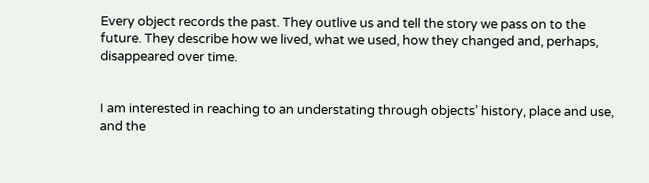Every object records the past. They outlive us and tell the story we pass on to the future. They describe how we lived, what we used, how they changed and, perhaps, disappeared over time.


I am interested in reaching to an understating through objects’ history, place and use, and the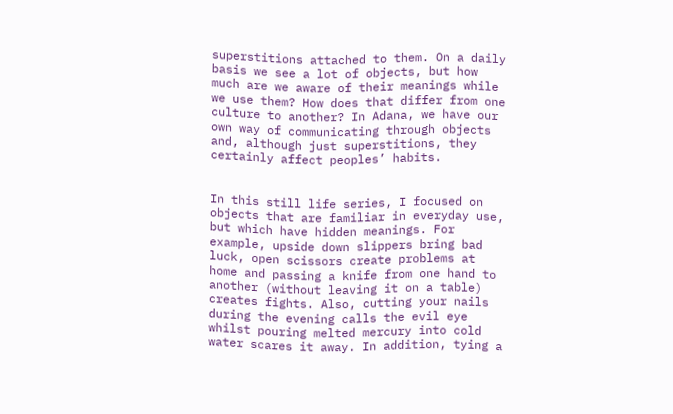superstitions attached to them. On a daily basis we see a lot of objects, but how much are we aware of their meanings while we use them? How does that differ from one culture to another? In Adana, we have our own way of communicating through objects and, although just superstitions, they certainly affect peoples’ habits.


In this still life series, I focused on objects that are familiar in everyday use, but which have hidden meanings. For example, upside down slippers bring bad luck, open scissors create problems at home and passing a knife from one hand to another (without leaving it on a table) creates fights. Also, cutting your nails during the evening calls the evil eye whilst pouring melted mercury into cold water scares it away. In addition, tying a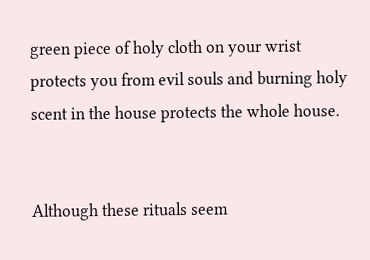green piece of holy cloth on your wrist protects you from evil souls and burning holy scent in the house protects the whole house.


Although these rituals seem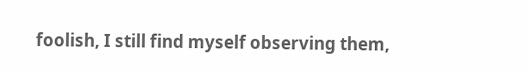foolish, I still find myself observing them,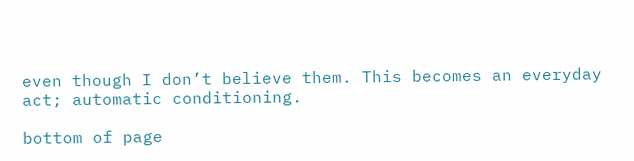even though I don’t believe them. This becomes an everyday act; automatic conditioning.

bottom of page